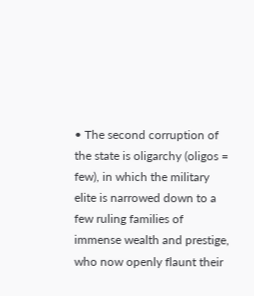• The second corruption of the state is oligarchy (oligos = few), in which the military elite is narrowed down to a few ruling families of immense wealth and prestige, who now openly flaunt their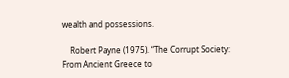wealth and possessions.

    Robert Payne (1975). “The Corrupt Society: From Ancient Greece to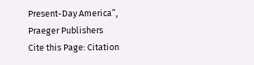Present-Day America”, Praeger Publishers
Cite this Page: Citation